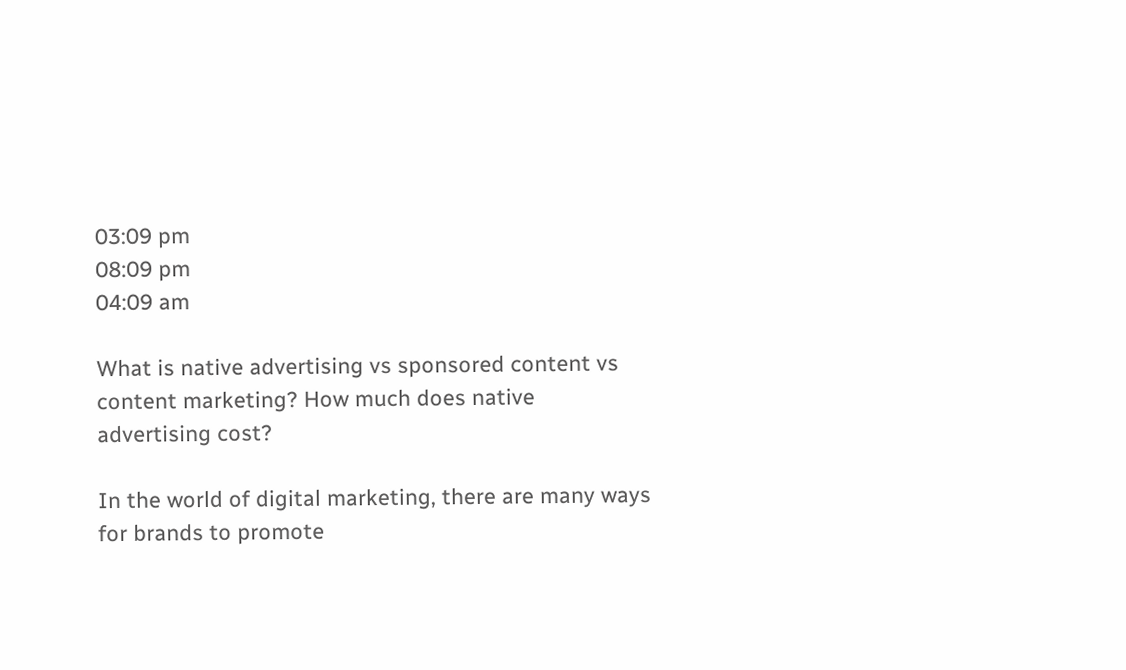03:09 pm
08:09 pm
04:09 am

What is native advertising vs sponsored content vs content marketing? How much does native advertising cost?

In the world of digital marketing, there are many ways for brands to promote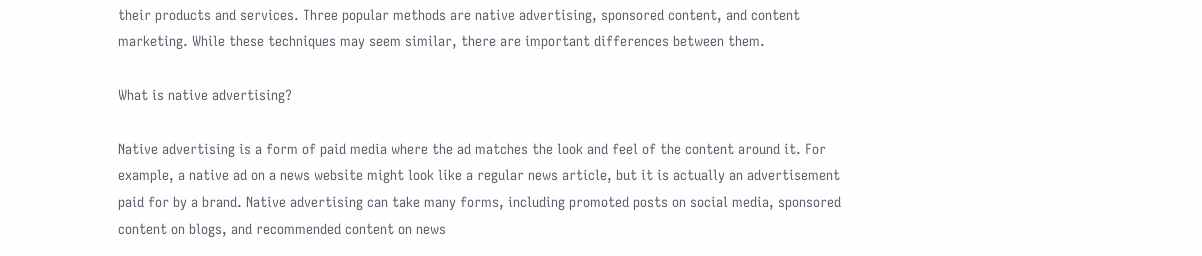their products and services. Three popular methods are native advertising, sponsored content, and content marketing. While these techniques may seem similar, there are important differences between them.

What is native advertising?

Native advertising is a form of paid media where the ad matches the look and feel of the content around it. For example, a native ad on a news website might look like a regular news article, but it is actually an advertisement paid for by a brand. Native advertising can take many forms, including promoted posts on social media, sponsored content on blogs, and recommended content on news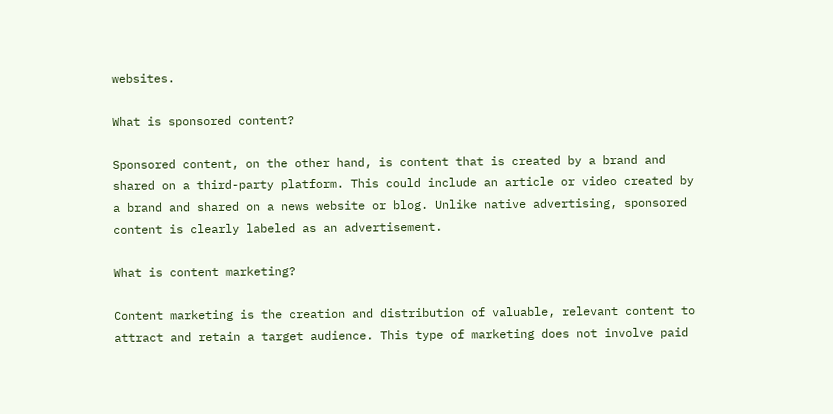websites.

What is sponsored content?

Sponsored content, on the other hand, is content that is created by a brand and shared on a third-party platform. This could include an article or video created by a brand and shared on a news website or blog. Unlike native advertising, sponsored content is clearly labeled as an advertisement.

What is content marketing?

Content marketing is the creation and distribution of valuable, relevant content to attract and retain a target audience. This type of marketing does not involve paid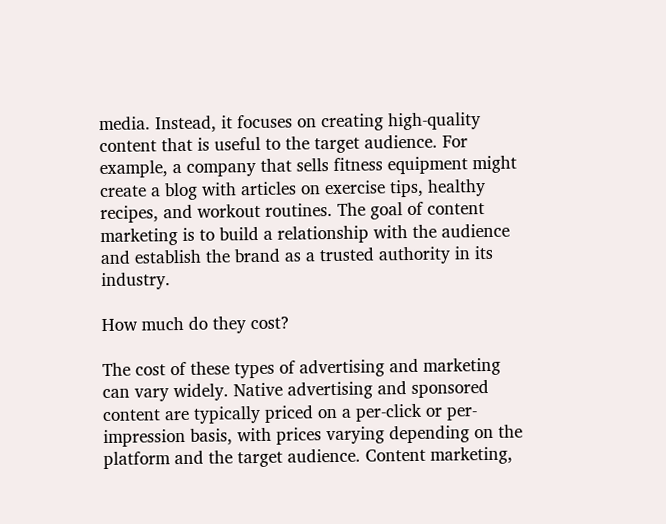media. Instead, it focuses on creating high-quality content that is useful to the target audience. For example, a company that sells fitness equipment might create a blog with articles on exercise tips, healthy recipes, and workout routines. The goal of content marketing is to build a relationship with the audience and establish the brand as a trusted authority in its industry.

How much do they cost?

The cost of these types of advertising and marketing can vary widely. Native advertising and sponsored content are typically priced on a per-click or per-impression basis, with prices varying depending on the platform and the target audience. Content marketing,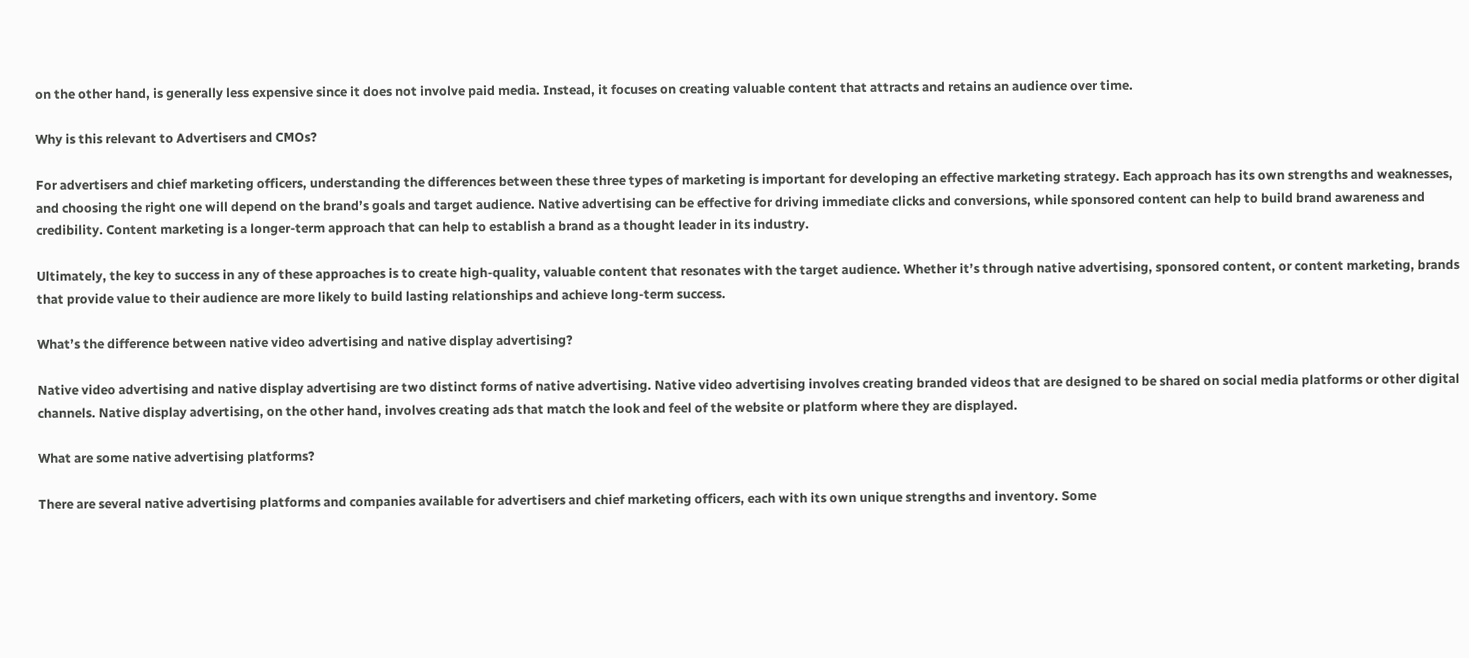on the other hand, is generally less expensive since it does not involve paid media. Instead, it focuses on creating valuable content that attracts and retains an audience over time.

Why is this relevant to Advertisers and CMOs?

For advertisers and chief marketing officers, understanding the differences between these three types of marketing is important for developing an effective marketing strategy. Each approach has its own strengths and weaknesses, and choosing the right one will depend on the brand’s goals and target audience. Native advertising can be effective for driving immediate clicks and conversions, while sponsored content can help to build brand awareness and credibility. Content marketing is a longer-term approach that can help to establish a brand as a thought leader in its industry.

Ultimately, the key to success in any of these approaches is to create high-quality, valuable content that resonates with the target audience. Whether it’s through native advertising, sponsored content, or content marketing, brands that provide value to their audience are more likely to build lasting relationships and achieve long-term success.

What’s the difference between native video advertising and native display advertising?

Native video advertising and native display advertising are two distinct forms of native advertising. Native video advertising involves creating branded videos that are designed to be shared on social media platforms or other digital channels. Native display advertising, on the other hand, involves creating ads that match the look and feel of the website or platform where they are displayed.

What are some native advertising platforms?

There are several native advertising platforms and companies available for advertisers and chief marketing officers, each with its own unique strengths and inventory. Some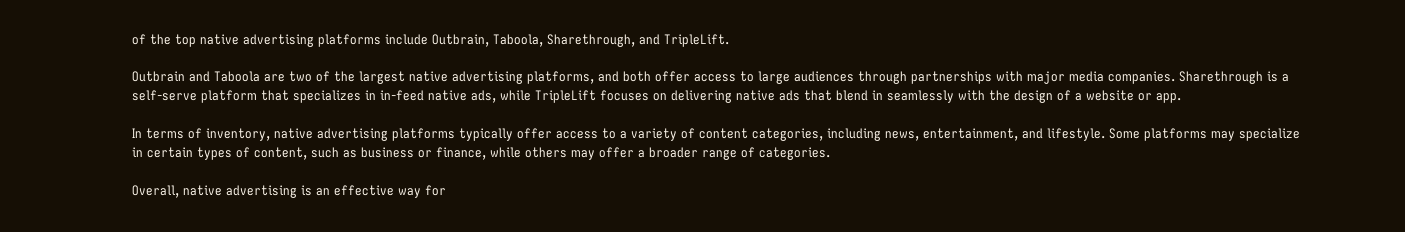of the top native advertising platforms include Outbrain, Taboola, Sharethrough, and TripleLift.

Outbrain and Taboola are two of the largest native advertising platforms, and both offer access to large audiences through partnerships with major media companies. Sharethrough is a self-serve platform that specializes in in-feed native ads, while TripleLift focuses on delivering native ads that blend in seamlessly with the design of a website or app.

In terms of inventory, native advertising platforms typically offer access to a variety of content categories, including news, entertainment, and lifestyle. Some platforms may specialize in certain types of content, such as business or finance, while others may offer a broader range of categories.

Overall, native advertising is an effective way for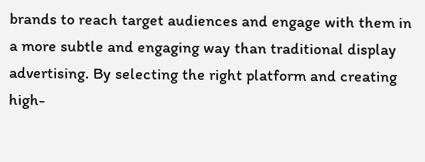brands to reach target audiences and engage with them in a more subtle and engaging way than traditional display advertising. By selecting the right platform and creating high-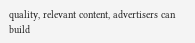quality, relevant content, advertisers can build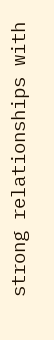strong relationships with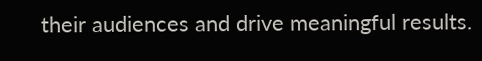their audiences and drive meaningful results.